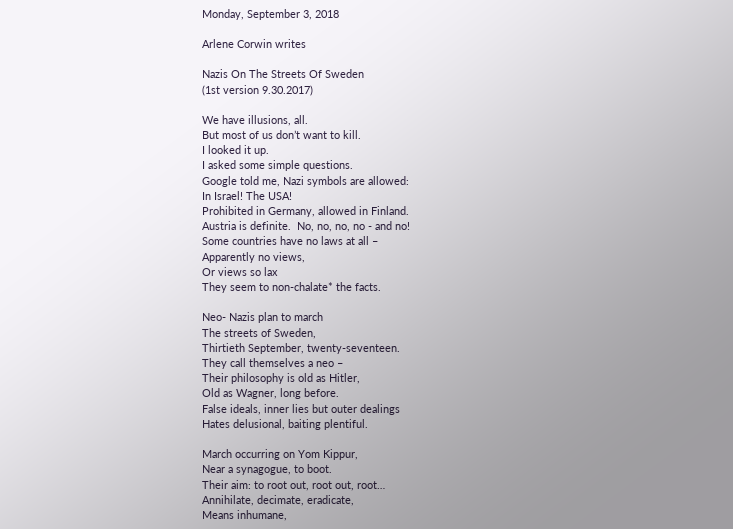Monday, September 3, 2018

Arlene Corwin writes

Nazis On The Streets Of Sweden
(1st version 9.30.2017)

We have illusions, all.
But most of us don’t want to kill.
I looked it up.
I asked some simple questions.
Google told me, Nazi symbols are allowed:
In Israel! The USA!
Prohibited in Germany, allowed in Finland.
Austria is definite.  No, no, no, no - and no!
Some countries have no laws at all –
Apparently no views,
Or views so lax
They seem to non-chalate* the facts.

Neo- Nazis plan to march
The streets of Sweden,
Thirtieth September, twenty-seventeen.
They call themselves a neo –
Their philosophy is old as Hitler,
Old as Wagner, long before.
False ideals, inner lies but outer dealings
Hates delusional, baiting plentiful.

March occurring on Yom Kippur,
Near a synagogue, to boot.
Their aim: to root out, root out, root…
Annihilate, decimate, eradicate,
Means inhumane,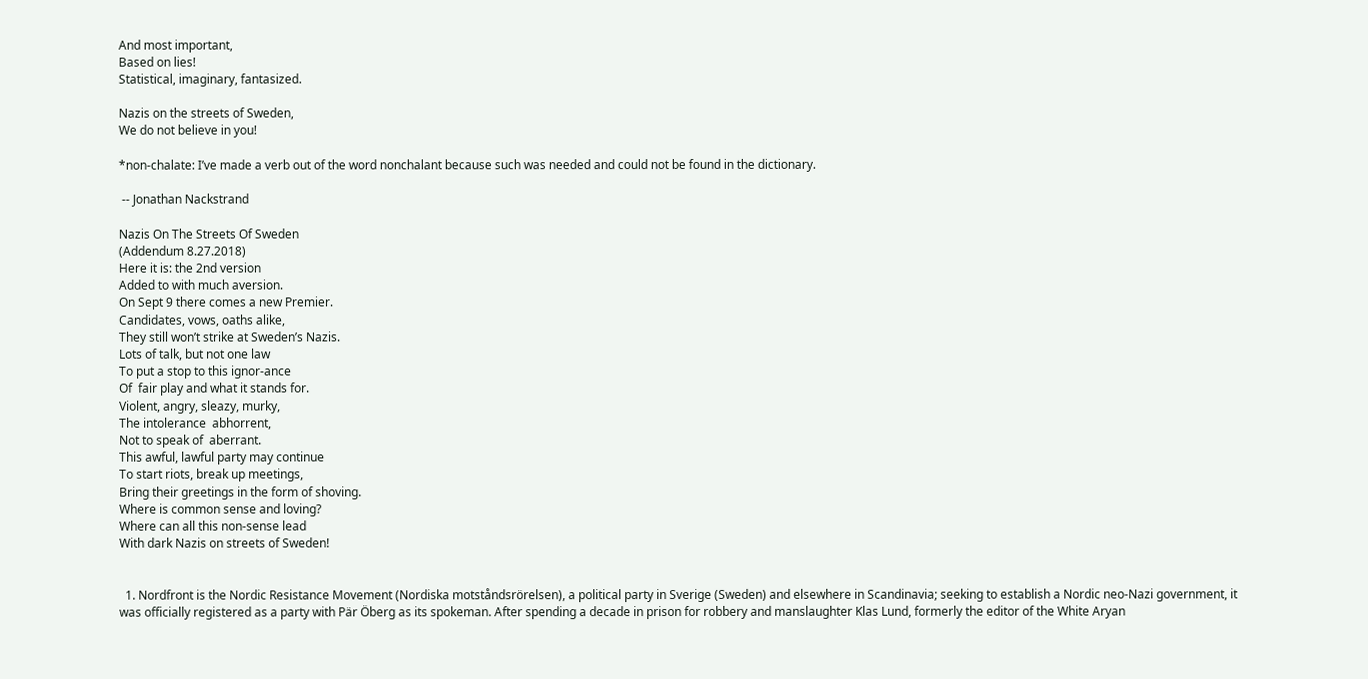And most important,
Based on lies!
Statistical, imaginary, fantasized.

Nazis on the streets of Sweden,
We do not believe in you!

*non-chalate: I’ve made a verb out of the word nonchalant because such was needed and could not be found in the dictionary.

 -- Jonathan Nackstrand

Nazis On The Streets Of Sweden
(Addendum 8.27.2018)
Here it is: the 2nd version
Added to with much aversion.
On Sept 9 there comes a new Premier.
Candidates, vows, oaths alike,
They still won’t strike at Sweden’s Nazis.
Lots of talk, but not one law
To put a stop to this ignor-ance
Of  fair play and what it stands for.
Violent, angry, sleazy, murky,
The intolerance  abhorrent,
Not to speak of  aberrant.
This awful, lawful party may continue
To start riots, break up meetings,
Bring their greetings in the form of shoving.
Where is common sense and loving?
Where can all this non-sense lead
With dark Nazis on streets of Sweden!


  1. Nordfront is the Nordic Resistance Movement (Nordiska motståndsrörelsen), a political party in Sverige (Sweden) and elsewhere in Scandinavia; seeking to establish a Nordic neo-Nazi government, it was officially registered as a party with Pär Öberg as its spokeman. After spending a decade in prison for robbery and manslaughter Klas Lund, formerly the editor of the White Aryan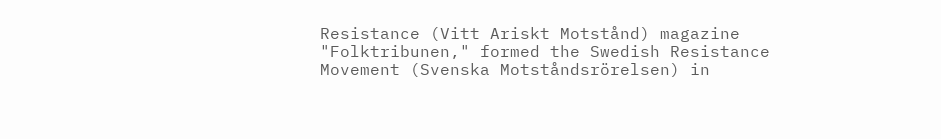Resistance (Vitt Ariskt Motstånd) magazine "Folktribunen," formed the Swedish Resistance Movement (Svenska Motståndsrörelsen) in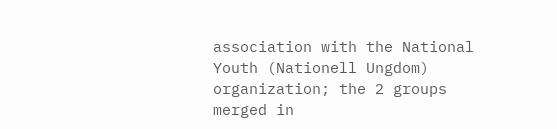association with the National Youth (Nationell Ungdom) organization; the 2 groups merged in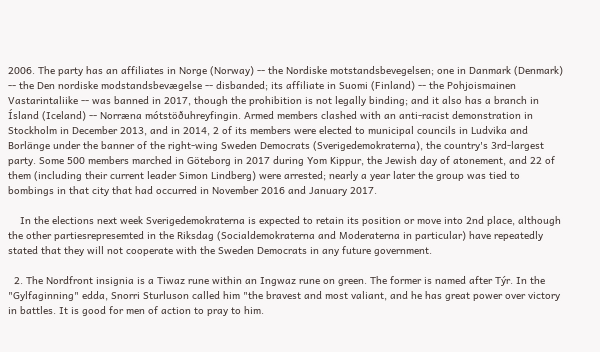2006. The party has an affiliates in Norge (Norway) -- the Nordiske motstandsbevegelsen; one in Danmark (Denmark) -- the Den nordiske modstandsbevægelse -- disbanded; its affiliate in Suomi (Finland) -- the Pohjoismainen Vastarintaliike -- was banned in 2017, though the prohibition is not legally binding; and it also has a branch in Ísland (Iceland) -- Norræna mótstöðuhreyfingin. Armed members clashed with an anti-racist demonstration in Stockholm in December 2013, and in 2014, 2 of its members were elected to municipal councils in Ludvika and Borlänge under the banner of the right-wing Sweden Democrats (Sverigedemokraterna), the country's 3rd-largest party. Some 500 members marched in Göteborg in 2017 during Yom Kippur, the Jewish day of atonement, and 22 of them (including their current leader Simon Lindberg) were arrested; nearly a year later the group was tied to bombings in that city that had occurred in November 2016 and January 2017.

    In the elections next week Sverigedemokraterna is expected to retain its position or move into 2nd place, although the other partiesrepresemted in the Riksdag (Socialdemokraterna and Moderaterna in particular) have repeatedly stated that they will not cooperate with the Sweden Democrats in any future government.

  2. The Nordfront insignia is a Tiwaz rune within an Ingwaz rune on green. The former is named after Týr. In the "Gylfaginning" edda, Snorri Sturluson called him "the bravest and most valiant, and he has great power over victory in battles. It is good for men of action to pray to him.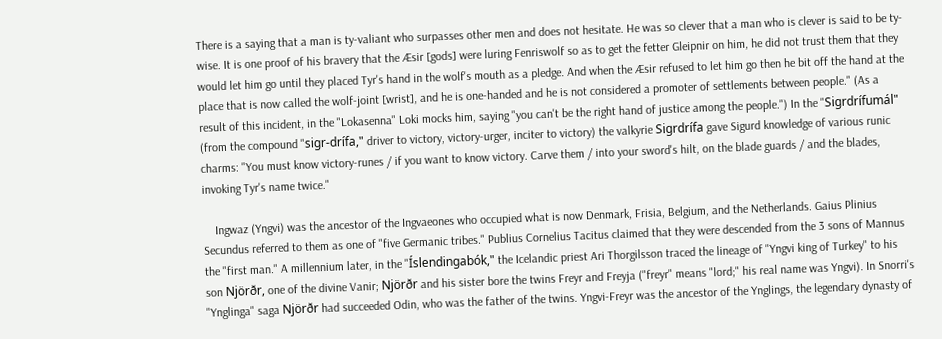There is a saying that a man is ty-valiant who surpasses other men and does not hesitate. He was so clever that a man who is clever is said to be ty-wise. It is one proof of his bravery that the Æsir [gods] were luring Fenriswolf so as to get the fetter Gleipnir on him, he did not trust them that they would let him go until they placed Tyr's hand in the wolf's mouth as a pledge. And when the Æsir refused to let him go then he bit off the hand at the place that is now called the wolf-joint [wrist], and he is one-handed and he is not considered a promoter of settlements between people." (As a result of this incident, in the "Lokasenna" Loki mocks him, saying "you can't be the right hand of justice among the people.") In the "Sigrdrífumál" (from the compound "sigr-drífa," driver to victory, victory-urger, inciter to victory) the valkyrie Sigrdrífa gave Sigurd knowledge of various runic charms: "You must know victory-runes / if you want to know victory. Carve them / into your sword's hilt, on the blade guards / and the blades, invoking Tyr's name twice."

    Ingwaz (Yngvi) was the ancestor of the Ingvaeones who occupied what is now Denmark, Frisia, Belgium, and the Netherlands. Gaius Plinius Secundus referred to them as one of "five Germanic tribes." Publius Cornelius Tacitus claimed that they were descended from the 3 sons of Mannus the "first man." A millennium later, in the "Íslendingabók," the Icelandic priest Ari Thorgilsson traced the lineage of "Yngvi king of Turkey" to his son Njörðr, one of the divine Vanir; Njörðr and his sister bore the twins Freyr and Freyja ("freyr" means "lord;" his real name was Yngvi). In Snorri's "Ynglinga" saga Njörðr had succeeded Odin, who was the father of the twins. Yngvi-Freyr was the ancestor of the Ynglings, the legendary dynasty of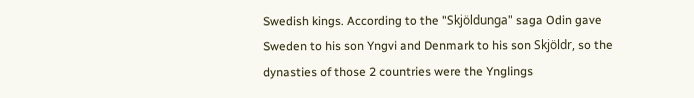Swedish kings. According to the "Skjöldunga" saga Odin gave Sweden to his son Yngvi and Denmark to his son Skjöldr, so the dynasties of those 2 countries were the Ynglings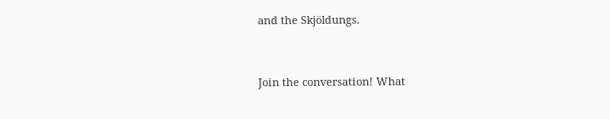and the Skjöldungs.


Join the conversation! What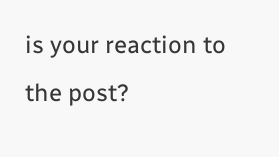is your reaction to the post?